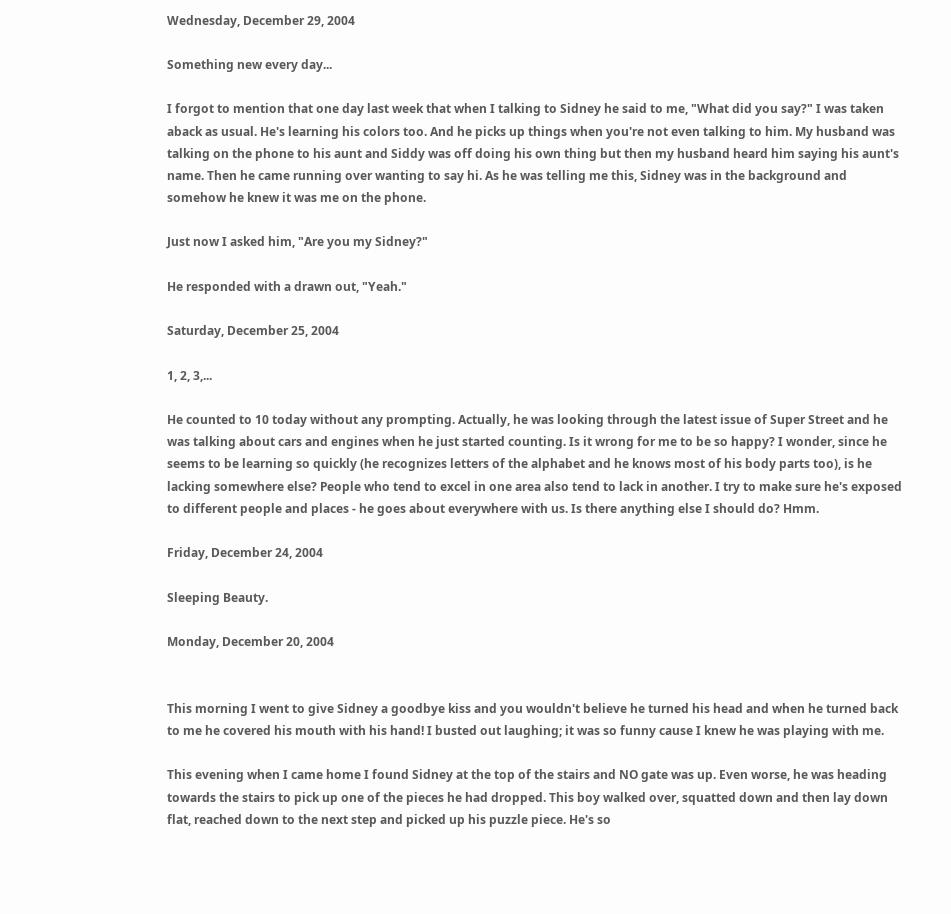Wednesday, December 29, 2004

Something new every day...

I forgot to mention that one day last week that when I talking to Sidney he said to me, "What did you say?" I was taken aback as usual. He's learning his colors too. And he picks up things when you're not even talking to him. My husband was talking on the phone to his aunt and Siddy was off doing his own thing but then my husband heard him saying his aunt's name. Then he came running over wanting to say hi. As he was telling me this, Sidney was in the background and somehow he knew it was me on the phone.

Just now I asked him, "Are you my Sidney?"

He responded with a drawn out, "Yeah."

Saturday, December 25, 2004

1, 2, 3,...

He counted to 10 today without any prompting. Actually, he was looking through the latest issue of Super Street and he was talking about cars and engines when he just started counting. Is it wrong for me to be so happy? I wonder, since he seems to be learning so quickly (he recognizes letters of the alphabet and he knows most of his body parts too), is he lacking somewhere else? People who tend to excel in one area also tend to lack in another. I try to make sure he's exposed to different people and places - he goes about everywhere with us. Is there anything else I should do? Hmm.

Friday, December 24, 2004

Sleeping Beauty.

Monday, December 20, 2004


This morning I went to give Sidney a goodbye kiss and you wouldn't believe he turned his head and when he turned back to me he covered his mouth with his hand! I busted out laughing; it was so funny cause I knew he was playing with me.

This evening when I came home I found Sidney at the top of the stairs and NO gate was up. Even worse, he was heading towards the stairs to pick up one of the pieces he had dropped. This boy walked over, squatted down and then lay down flat, reached down to the next step and picked up his puzzle piece. He's so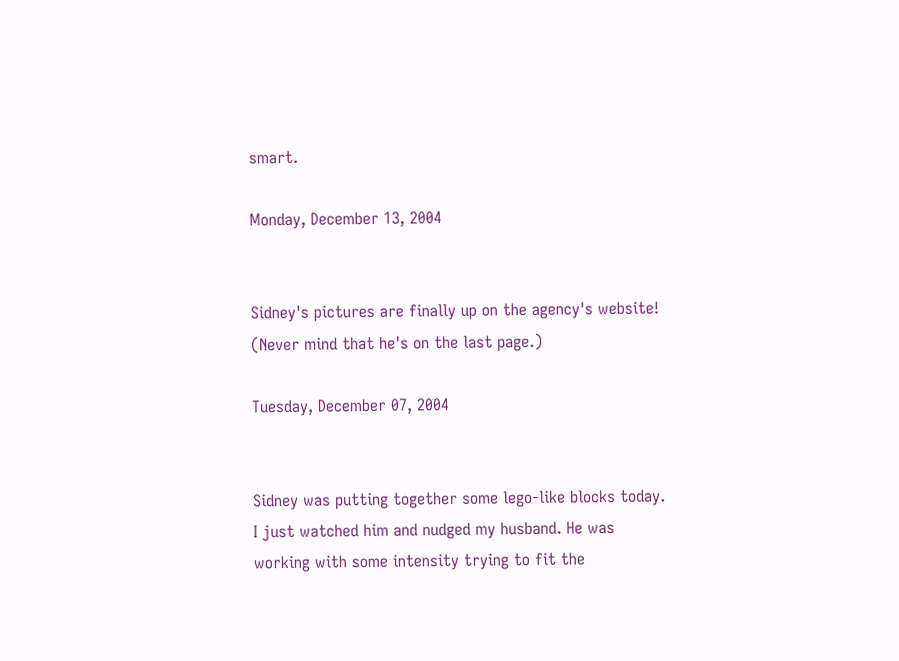smart.

Monday, December 13, 2004


Sidney's pictures are finally up on the agency's website! (Never mind that he's on the last page.)

Tuesday, December 07, 2004


Sidney was putting together some lego-like blocks today. I just watched him and nudged my husband. He was working with some intensity trying to fit the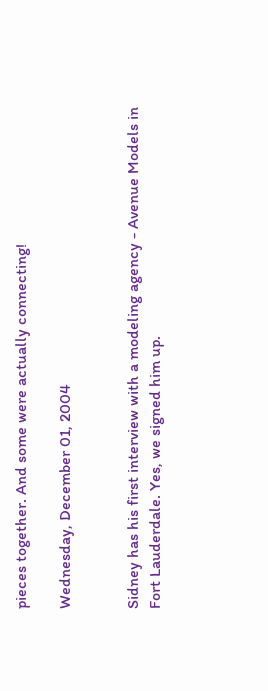pieces together. And some were actually connecting!

Wednesday, December 01, 2004


Sidney has his first interview with a modeling agency - Avenue Models in Fort Lauderdale. Yes, we signed him up.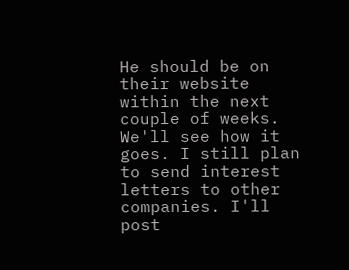He should be on their website within the next couple of weeks. We'll see how it goes. I still plan to send interest letters to other companies. I'll post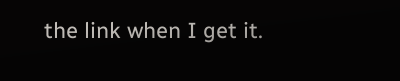the link when I get it.